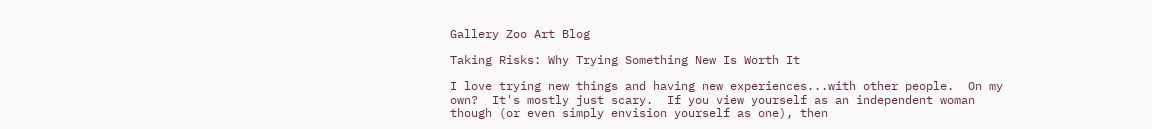Gallery Zoo Art Blog

Taking Risks: Why Trying Something New Is Worth It

I love trying new things and having new experiences...with other people.  On my own?  It's mostly just scary.  If you view yourself as an independent woman though (or even simply envision yourself as one), then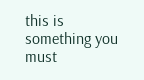this is something you must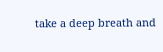take a deep breath and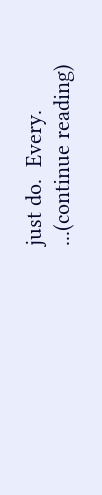just do.  Every. ...(continue reading)